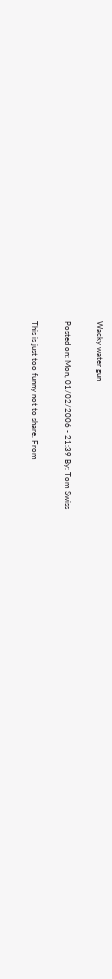Wacky water gun

Posted on: Mon, 01/02/2006 - 21:39 By: Tom Swiss

This is just too funny not to share. From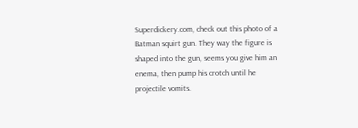Superdickery.com, check out this photo of a Batman squirt gun. They way the figure is shaped into the gun, seems you give him an enema, then pump his crotch until he projectile vomits.